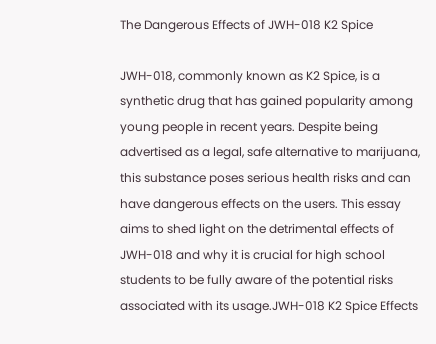The Dangerous Effects of JWH-018 K2 Spice

JWH-018, commonly known as K2 Spice, is a synthetic drug that has gained popularity among young people in recent years. Despite being advertised as a legal, safe alternative to marijuana, this substance poses serious health risks and can have dangerous effects on the users. This essay aims to shed light on the detrimental effects of JWH-018 and why it is crucial for high school students to be fully aware of the potential risks associated with its usage.JWH-018 K2 Spice Effects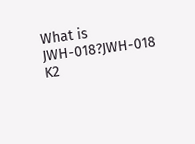What is JWH-018?JWH-018 K2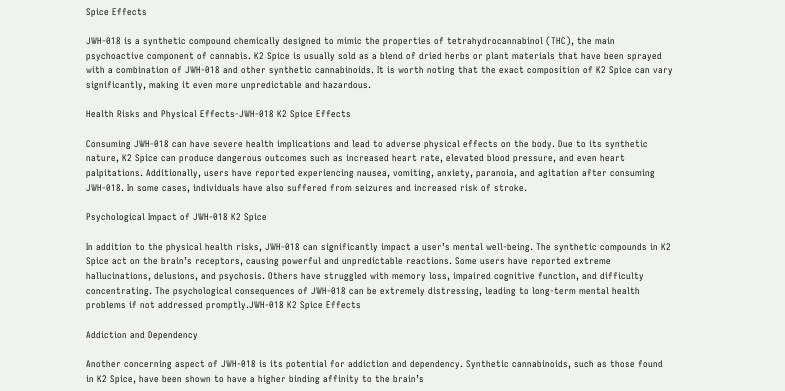Spice Effects

JWH-018 is a synthetic compound chemically designed to mimic the properties of tetrahydrocannabinol (THC), the main psychoactive component of cannabis. K2 Spice is usually sold as a blend of dried herbs or plant materials that have been sprayed with a combination of JWH-018 and other synthetic cannabinoids. It is worth noting that the exact composition of K2 Spice can vary significantly, making it even more unpredictable and hazardous.

Health Risks and Physical Effects-JWH-018 K2 Spice Effects

Consuming JWH-018 can have severe health implications and lead to adverse physical effects on the body. Due to its synthetic nature, K2 Spice can produce dangerous outcomes such as increased heart rate, elevated blood pressure, and even heart palpitations. Additionally, users have reported experiencing nausea, vomiting, anxiety, paranoia, and agitation after consuming JWH-018. In some cases, individuals have also suffered from seizures and increased risk of stroke.

Psychological Impact of JWH-018 K2 Spice

In addition to the physical health risks, JWH-018 can significantly impact a user’s mental well-being. The synthetic compounds in K2 Spice act on the brain’s receptors, causing powerful and unpredictable reactions. Some users have reported extreme hallucinations, delusions, and psychosis. Others have struggled with memory loss, impaired cognitive function, and difficulty concentrating. The psychological consequences of JWH-018 can be extremely distressing, leading to long-term mental health problems if not addressed promptly.JWH-018 K2 Spice Effects

Addiction and Dependency

Another concerning aspect of JWH-018 is its potential for addiction and dependency. Synthetic cannabinoids, such as those found in K2 Spice, have been shown to have a higher binding affinity to the brain’s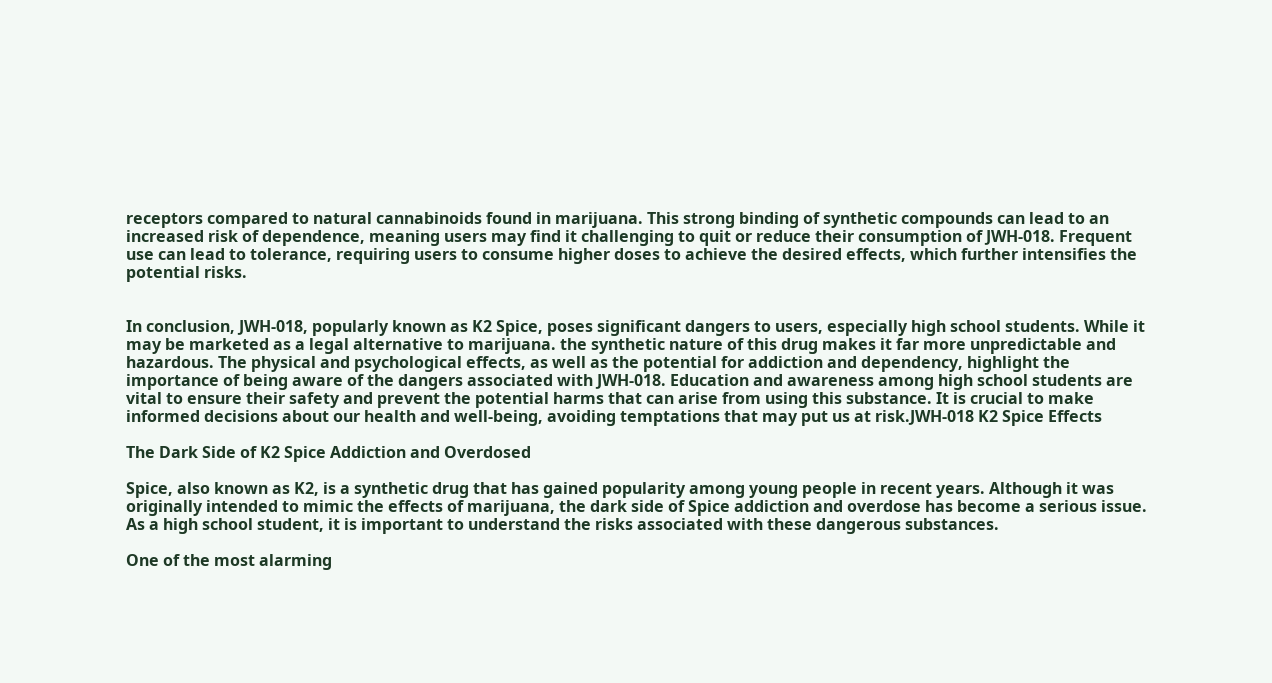receptors compared to natural cannabinoids found in marijuana. This strong binding of synthetic compounds can lead to an increased risk of dependence, meaning users may find it challenging to quit or reduce their consumption of JWH-018. Frequent use can lead to tolerance, requiring users to consume higher doses to achieve the desired effects, which further intensifies the potential risks.


In conclusion, JWH-018, popularly known as K2 Spice, poses significant dangers to users, especially high school students. While it may be marketed as a legal alternative to marijuana. the synthetic nature of this drug makes it far more unpredictable and hazardous. The physical and psychological effects, as well as the potential for addiction and dependency, highlight the importance of being aware of the dangers associated with JWH-018. Education and awareness among high school students are vital to ensure their safety and prevent the potential harms that can arise from using this substance. It is crucial to make informed decisions about our health and well-being, avoiding temptations that may put us at risk.JWH-018 K2 Spice Effects

The Dark Side of K2 Spice Addiction and Overdosed

Spice, also known as K2, is a synthetic drug that has gained popularity among young people in recent years. Although it was originally intended to mimic the effects of marijuana, the dark side of Spice addiction and overdose has become a serious issue. As a high school student, it is important to understand the risks associated with these dangerous substances.

One of the most alarming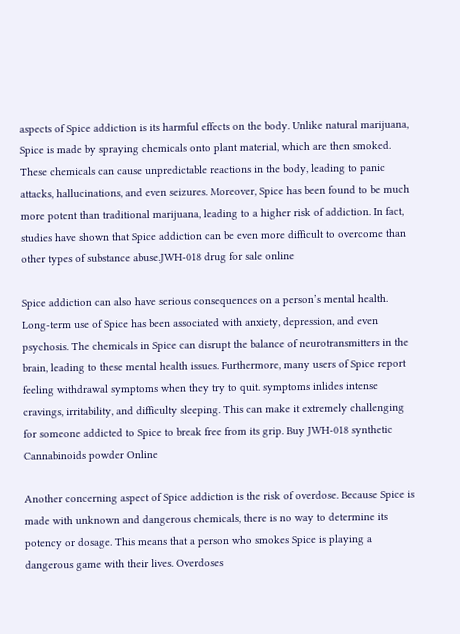aspects of Spice addiction is its harmful effects on the body. Unlike natural marijuana, Spice is made by spraying chemicals onto plant material, which are then smoked. These chemicals can cause unpredictable reactions in the body, leading to panic attacks, hallucinations, and even seizures. Moreover, Spice has been found to be much more potent than traditional marijuana, leading to a higher risk of addiction. In fact, studies have shown that Spice addiction can be even more difficult to overcome than other types of substance abuse.JWH-018 drug for sale online

Spice addiction can also have serious consequences on a person’s mental health. Long-term use of Spice has been associated with anxiety, depression, and even psychosis. The chemicals in Spice can disrupt the balance of neurotransmitters in the brain, leading to these mental health issues. Furthermore, many users of Spice report feeling withdrawal symptoms when they try to quit. symptoms inlides intense cravings, irritability, and difficulty sleeping. This can make it extremely challenging for someone addicted to Spice to break free from its grip. Buy JWH-018 synthetic Cannabinoids powder Online

Another concerning aspect of Spice addiction is the risk of overdose. Because Spice is made with unknown and dangerous chemicals, there is no way to determine its potency or dosage. This means that a person who smokes Spice is playing a dangerous game with their lives. Overdoses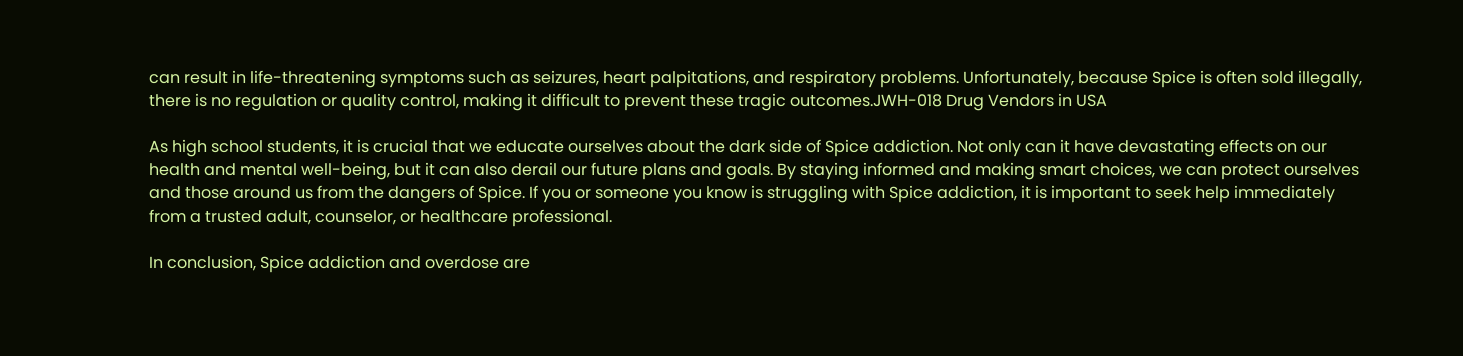can result in life-threatening symptoms such as seizures, heart palpitations, and respiratory problems. Unfortunately, because Spice is often sold illegally, there is no regulation or quality control, making it difficult to prevent these tragic outcomes.JWH-018 Drug Vendors in USA

As high school students, it is crucial that we educate ourselves about the dark side of Spice addiction. Not only can it have devastating effects on our health and mental well-being, but it can also derail our future plans and goals. By staying informed and making smart choices, we can protect ourselves and those around us from the dangers of Spice. If you or someone you know is struggling with Spice addiction, it is important to seek help immediately from a trusted adult, counselor, or healthcare professional.

In conclusion, Spice addiction and overdose are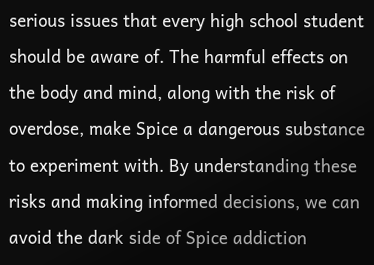serious issues that every high school student should be aware of. The harmful effects on the body and mind, along with the risk of overdose, make Spice a dangerous substance to experiment with. By understanding these risks and making informed decisions, we can avoid the dark side of Spice addiction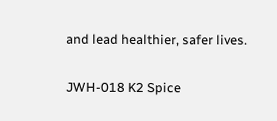and lead healthier, safer lives.

JWH-018 K2 Spice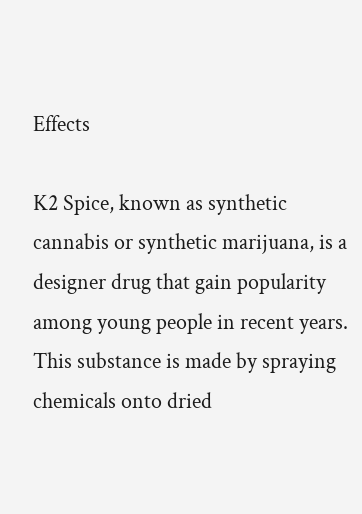Effects

K2 Spice, known as synthetic cannabis or synthetic marijuana, is a designer drug that gain popularity among young people in recent years. This substance is made by spraying chemicals onto dried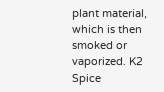plant material, which is then smoked or vaporized. K2 Spice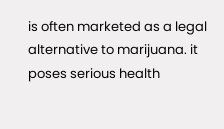is often marketed as a legal alternative to marijuana. it poses serious health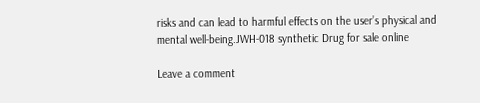risks and can lead to harmful effects on the user’s physical and mental well-being.JWH-018 synthetic Drug for sale online

Leave a comment